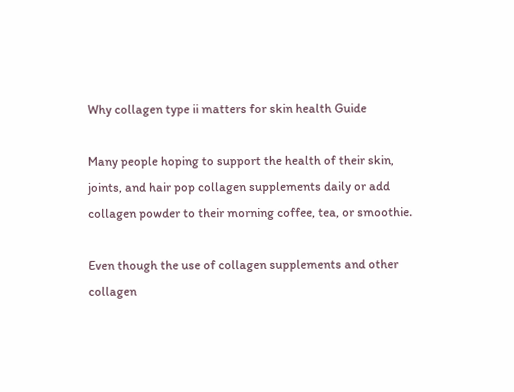Why collagen type ii matters for skin health Guide

Many people hoping to support the health of their skin, joints, and hair pop collagen supplements daily or add collagen powder to their morning coffee, tea, or smoothie.

Even though the use of collagen supplements and other collagen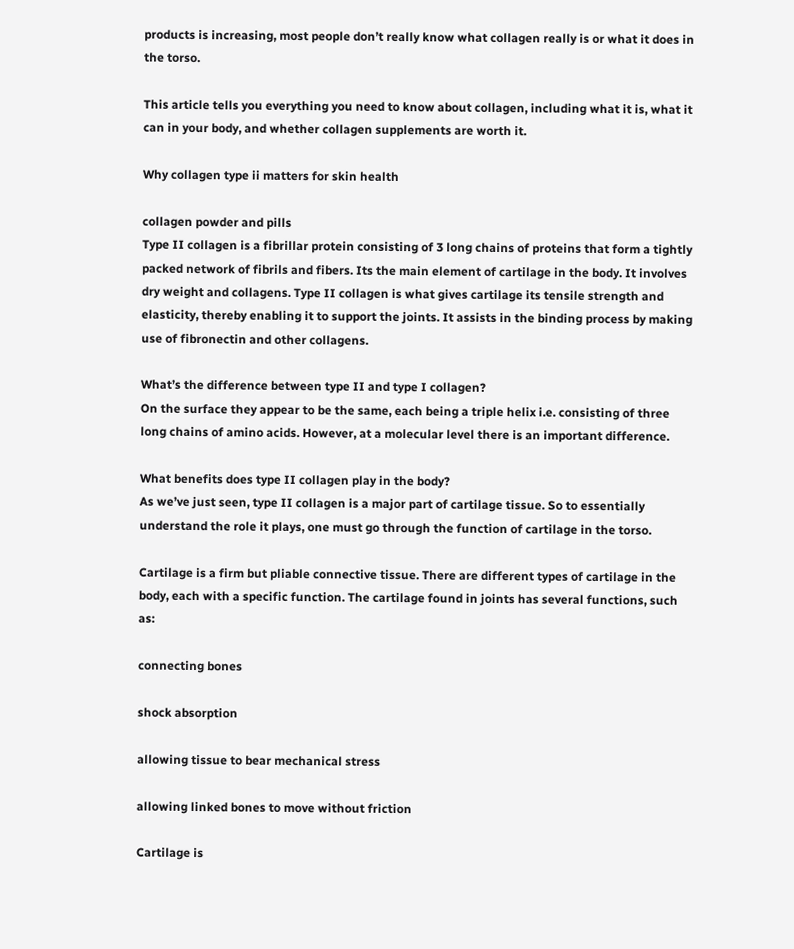products is increasing, most people don’t really know what collagen really is or what it does in the torso.

This article tells you everything you need to know about collagen, including what it is, what it can in your body, and whether collagen supplements are worth it.

Why collagen type ii matters for skin health

collagen powder and pills
Type II collagen is a fibrillar protein consisting of 3 long chains of proteins that form a tightly packed network of fibrils and fibers. Its the main element of cartilage in the body. It involves dry weight and collagens. Type II collagen is what gives cartilage its tensile strength and elasticity, thereby enabling it to support the joints. It assists in the binding process by making use of fibronectin and other collagens.

What’s the difference between type II and type I collagen?
On the surface they appear to be the same, each being a triple helix i.e. consisting of three long chains of amino acids. However, at a molecular level there is an important difference.

What benefits does type II collagen play in the body?
As we’ve just seen, type II collagen is a major part of cartilage tissue. So to essentially understand the role it plays, one must go through the function of cartilage in the torso.

Cartilage is a firm but pliable connective tissue. There are different types of cartilage in the body, each with a specific function. The cartilage found in joints has several functions, such as:

connecting bones

shock absorption

allowing tissue to bear mechanical stress

allowing linked bones to move without friction

Cartilage is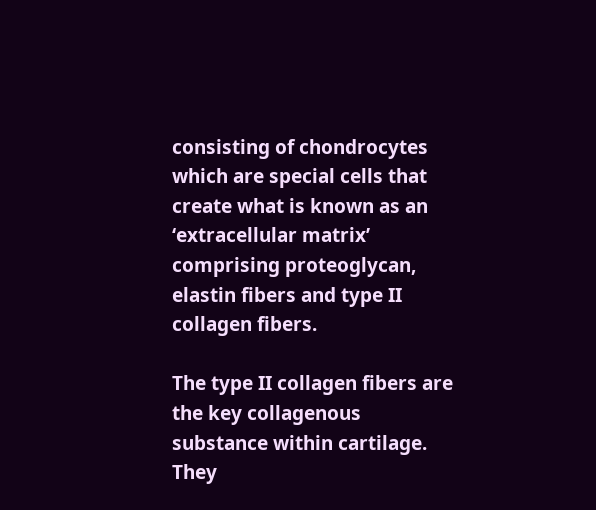consisting of chondrocytes which are special cells that create what is known as an ‘extracellular matrix’ comprising proteoglycan, elastin fibers and type II collagen fibers.

The type II collagen fibers are the key collagenous substance within cartilage. They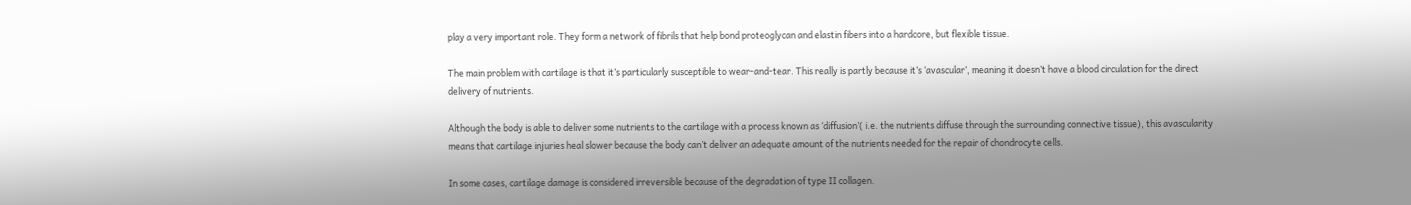play a very important role. They form a network of fibrils that help bond proteoglycan and elastin fibers into a hardcore, but flexible tissue.

The main problem with cartilage is that it’s particularly susceptible to wear-and-tear. This really is partly because it’s ‘avascular’, meaning it doesn’t have a blood circulation for the direct delivery of nutrients.

Although the body is able to deliver some nutrients to the cartilage with a process known as ‘diffusion’( i.e. the nutrients diffuse through the surrounding connective tissue), this avascularity means that cartilage injuries heal slower because the body can’t deliver an adequate amount of the nutrients needed for the repair of chondrocyte cells.

In some cases, cartilage damage is considered irreversible because of the degradation of type II collagen.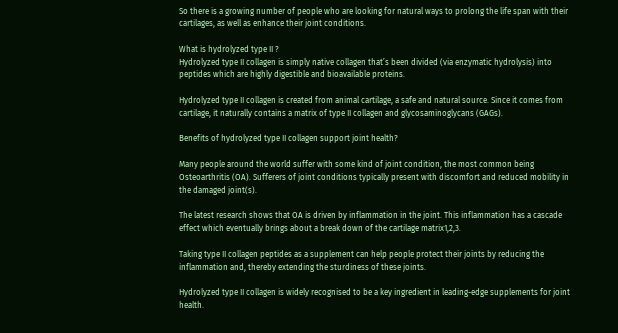So there is a growing number of people who are looking for natural ways to prolong the life span with their cartilages, as well as enhance their joint conditions.

What is hydrolyzed type II ?
Hydrolyzed type II collagen is simply native collagen that’s been divided (via enzymatic hydrolysis) into peptides which are highly digestible and bioavailable proteins.

Hydrolyzed type II collagen is created from animal cartilage, a safe and natural source. Since it comes from cartilage, it naturally contains a matrix of type II collagen and glycosaminoglycans (GAGs).

Benefits of hydrolyzed type II collagen support joint health?

Many people around the world suffer with some kind of joint condition, the most common being Osteoarthritis (OA). Sufferers of joint conditions typically present with discomfort and reduced mobility in the damaged joint(s).

The latest research shows that OA is driven by inflammation in the joint. This inflammation has a cascade effect which eventually brings about a break down of the cartilage matrix1,2,3.

Taking type II collagen peptides as a supplement can help people protect their joints by reducing the inflammation and, thereby extending the sturdiness of these joints.

Hydrolyzed type II collagen is widely recognised to be a key ingredient in leading-edge supplements for joint health.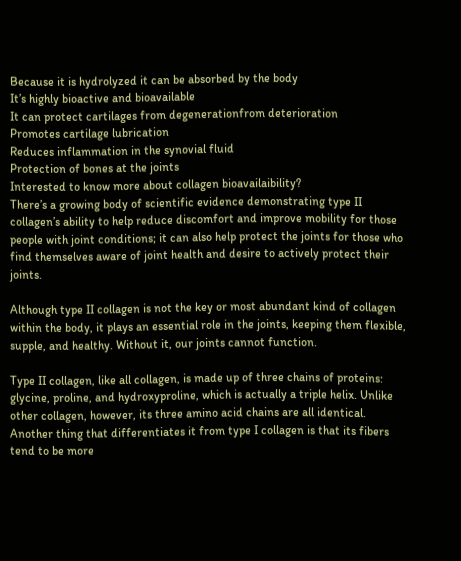Because it is hydrolyzed it can be absorbed by the body
It’s highly bioactive and bioavailable
It can protect cartilages from degenerationfrom deterioration
Promotes cartilage lubrication
Reduces inflammation in the synovial fluid
Protection of bones at the joints
Interested to know more about collagen bioavailaibility?
There’s a growing body of scientific evidence demonstrating type II collagen’s ability to help reduce discomfort and improve mobility for those people with joint conditions; it can also help protect the joints for those who find themselves aware of joint health and desire to actively protect their joints.

Although type II collagen is not the key or most abundant kind of collagen within the body, it plays an essential role in the joints, keeping them flexible, supple, and healthy. Without it, our joints cannot function.

Type II collagen, like all collagen, is made up of three chains of proteins: glycine, proline, and hydroxyproline, which is actually a triple helix. Unlike other collagen, however, its three amino acid chains are all identical. Another thing that differentiates it from type I collagen is that its fibers tend to be more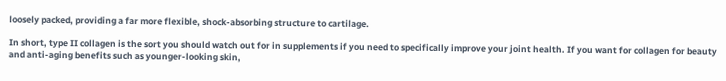loosely packed, providing a far more flexible, shock-absorbing structure to cartilage.

In short, type II collagen is the sort you should watch out for in supplements if you need to specifically improve your joint health. If you want for collagen for beauty and anti-aging benefits such as younger-looking skin,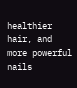healthier hair, and more powerful nails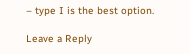– type I is the best option.

Leave a Reply